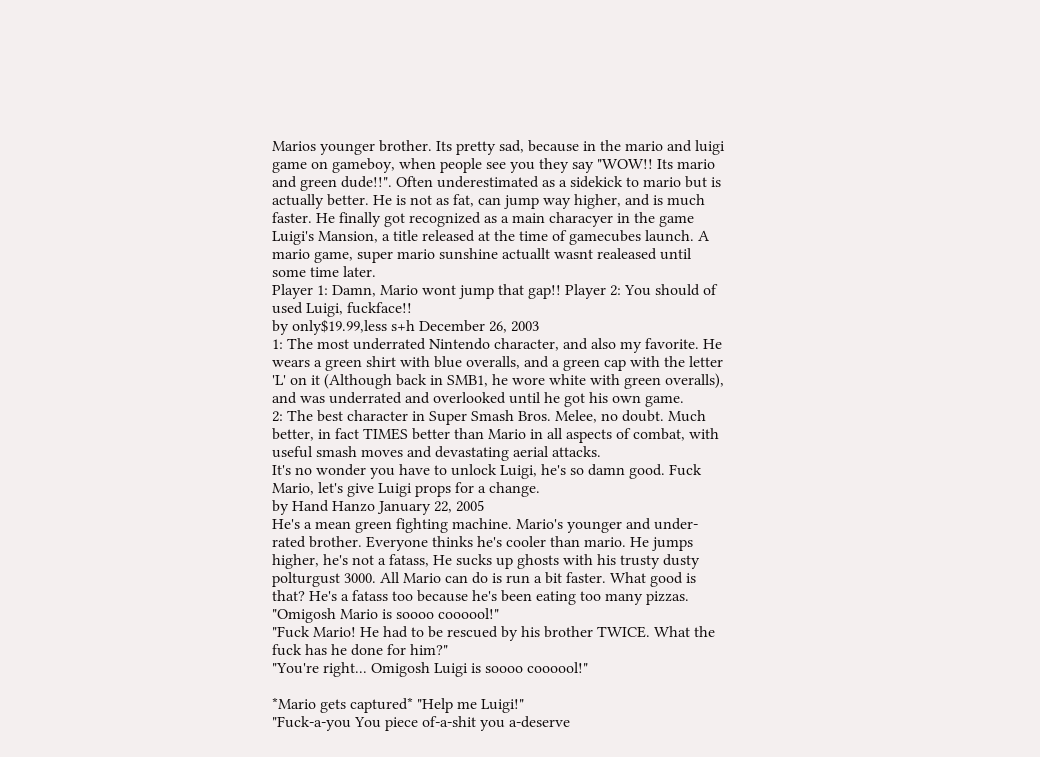Marios younger brother. Its pretty sad, because in the mario and luigi game on gameboy, when people see you they say "WOW!! Its mario and green dude!!". Often underestimated as a sidekick to mario but is actually better. He is not as fat, can jump way higher, and is much faster. He finally got recognized as a main characyer in the game Luigi's Mansion, a title released at the time of gamecubes launch. A mario game, super mario sunshine actuallt wasnt realeased until some time later.
Player 1: Damn, Mario wont jump that gap!! Player 2: You should of used Luigi, fuckface!!
by only$19.99,less s+h December 26, 2003
1: The most underrated Nintendo character, and also my favorite. He wears a green shirt with blue overalls, and a green cap with the letter 'L' on it (Although back in SMB1, he wore white with green overalls), and was underrated and overlooked until he got his own game.
2: The best character in Super Smash Bros. Melee, no doubt. Much better, in fact TIMES better than Mario in all aspects of combat, with useful smash moves and devastating aerial attacks.
It's no wonder you have to unlock Luigi, he's so damn good. Fuck Mario, let's give Luigi props for a change.
by Hand Hanzo January 22, 2005
He's a mean green fighting machine. Mario's younger and under-rated brother. Everyone thinks he's cooler than mario. He jumps higher, he's not a fatass, He sucks up ghosts with his trusty dusty polturgust 3000. All Mario can do is run a bit faster. What good is that? He's a fatass too because he's been eating too many pizzas.
"Omigosh Mario is soooo coooool!"
"Fuck Mario! He had to be rescued by his brother TWICE. What the fuck has he done for him?"
"You're right... Omigosh Luigi is soooo coooool!"

*Mario gets captured* "Help me Luigi!"
"Fuck-a-you You piece of-a-shit you a-deserve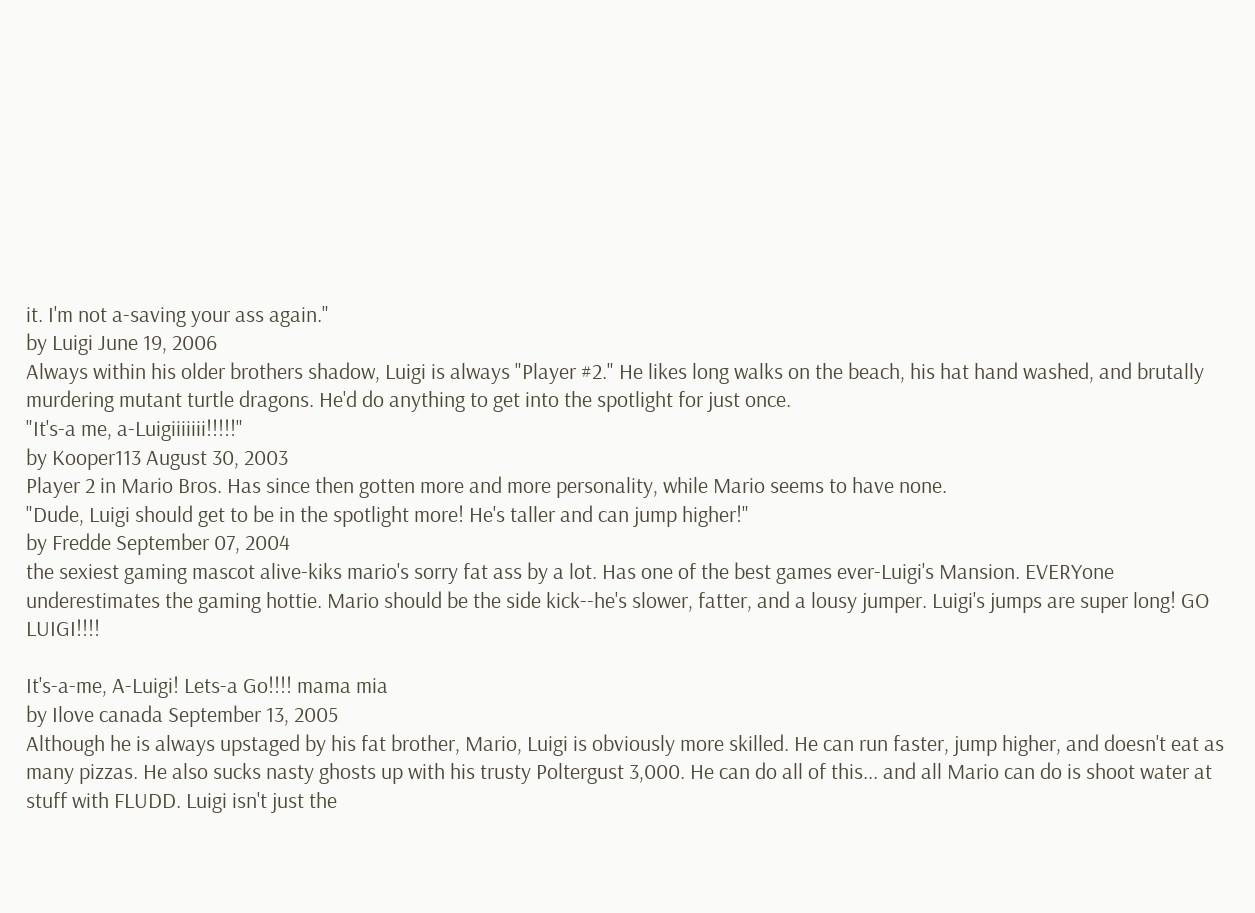it. I'm not a-saving your ass again."
by Luigi June 19, 2006
Always within his older brothers shadow, Luigi is always "Player #2." He likes long walks on the beach, his hat hand washed, and brutally murdering mutant turtle dragons. He'd do anything to get into the spotlight for just once.
"It's-a me, a-Luigiiiiiii!!!!!"
by Kooper113 August 30, 2003
Player 2 in Mario Bros. Has since then gotten more and more personality, while Mario seems to have none.
"Dude, Luigi should get to be in the spotlight more! He's taller and can jump higher!"
by Fredde September 07, 2004
the sexiest gaming mascot alive-kiks mario's sorry fat ass by a lot. Has one of the best games ever-Luigi's Mansion. EVERYone underestimates the gaming hottie. Mario should be the side kick--he's slower, fatter, and a lousy jumper. Luigi's jumps are super long! GO LUIGI!!!!

It's-a-me, A-Luigi! Lets-a Go!!!! mama mia
by Ilove canada September 13, 2005
Although he is always upstaged by his fat brother, Mario, Luigi is obviously more skilled. He can run faster, jump higher, and doesn't eat as many pizzas. He also sucks nasty ghosts up with his trusty Poltergust 3,000. He can do all of this... and all Mario can do is shoot water at stuff with FLUDD. Luigi isn't just the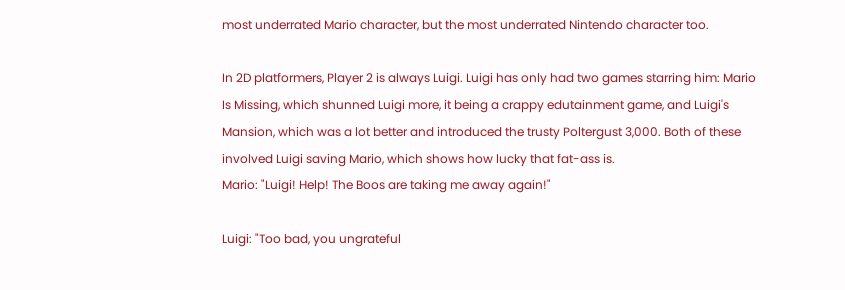most underrated Mario character, but the most underrated Nintendo character too.

In 2D platformers, Player 2 is always Luigi. Luigi has only had two games starring him: Mario Is Missing, which shunned Luigi more, it being a crappy edutainment game, and Luigi's Mansion, which was a lot better and introduced the trusty Poltergust 3,000. Both of these involved Luigi saving Mario, which shows how lucky that fat-ass is.
Mario: "Luigi! Help! The Boos are taking me away again!"

Luigi: "Too bad, you ungrateful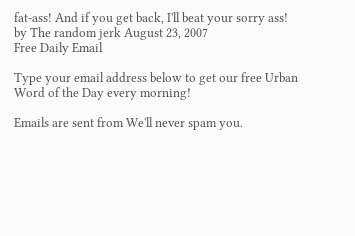fat-ass! And if you get back, I'll beat your sorry ass!
by The random jerk August 23, 2007
Free Daily Email

Type your email address below to get our free Urban Word of the Day every morning!

Emails are sent from We'll never spam you.